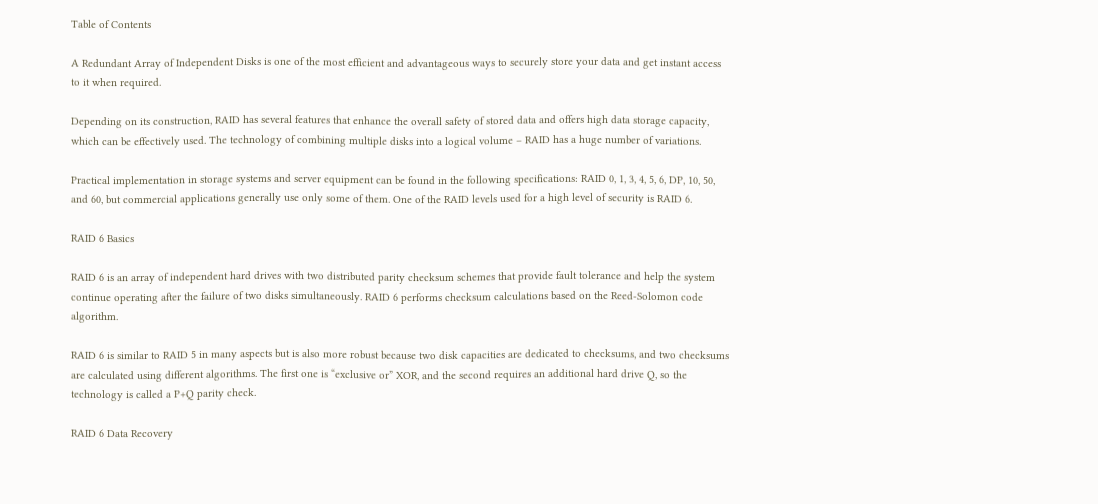Table of Contents

A Redundant Array of Independent Disks is one of the most efficient and advantageous ways to securely store your data and get instant access to it when required.

Depending on its construction, RAID has several features that enhance the overall safety of stored data and offers high data storage capacity, which can be effectively used. The technology of combining multiple disks into a logical volume – RAID has a huge number of variations.

Practical implementation in storage systems and server equipment can be found in the following specifications: RAID 0, 1, 3, 4, 5, 6, DP, 10, 50, and 60, but commercial applications generally use only some of them. One of the RAID levels used for a high level of security is RAID 6.

RAID 6 Basics

RAID 6 is an array of independent hard drives with two distributed parity checksum schemes that provide fault tolerance and help the system continue operating after the failure of two disks simultaneously. RAID 6 performs checksum calculations based on the Reed-Solomon code algorithm.

RAID 6 is similar to RAID 5 in many aspects but is also more robust because two disk capacities are dedicated to checksums, and two checksums are calculated using different algorithms. The first one is “exclusive or” XOR, and the second requires an additional hard drive Q, so the technology is called a P+Q parity check.

RAID 6 Data Recovery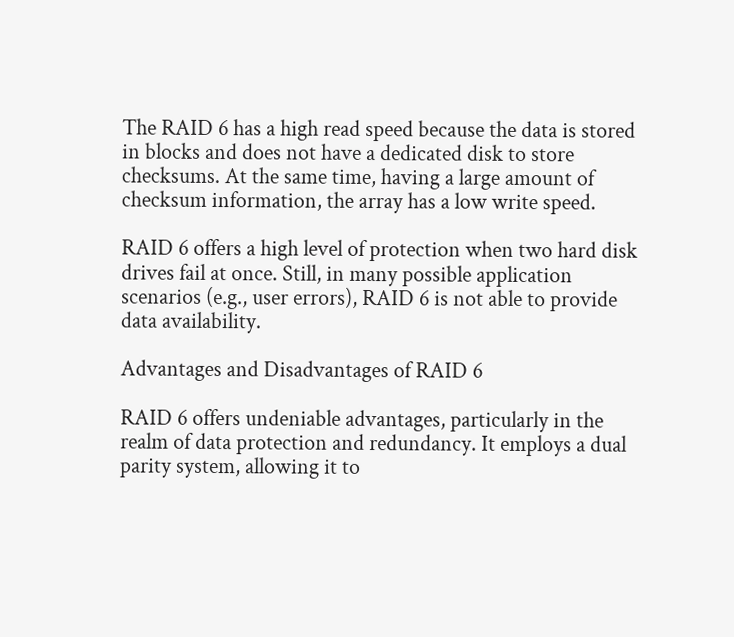The RAID 6 has a high read speed because the data is stored in blocks and does not have a dedicated disk to store checksums. At the same time, having a large amount of checksum information, the array has a low write speed.

RAID 6 offers a high level of protection when two hard disk drives fail at once. Still, in many possible application scenarios (e.g., user errors), RAID 6 is not able to provide data availability.

Advantages and Disadvantages of RAID 6

RAID 6 offers undeniable advantages, particularly in the realm of data protection and redundancy. It employs a dual parity system, allowing it to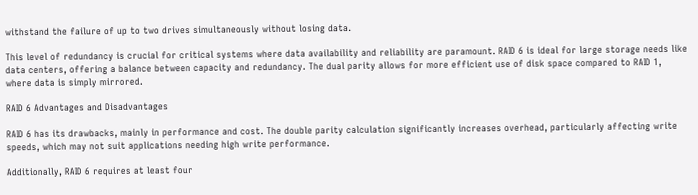withstand the failure of up to two drives simultaneously without losing data.

This level of redundancy is crucial for critical systems where data availability and reliability are paramount. RAID 6 is ideal for large storage needs like data centers, offering a balance between capacity and redundancy. The dual parity allows for more efficient use of disk space compared to RAID 1, where data is simply mirrored.

RAID 6 Advantages and Disadvantages

RAID 6 has its drawbacks, mainly in performance and cost. The double parity calculation significantly increases overhead, particularly affecting write speeds, which may not suit applications needing high write performance.

Additionally, RAID 6 requires at least four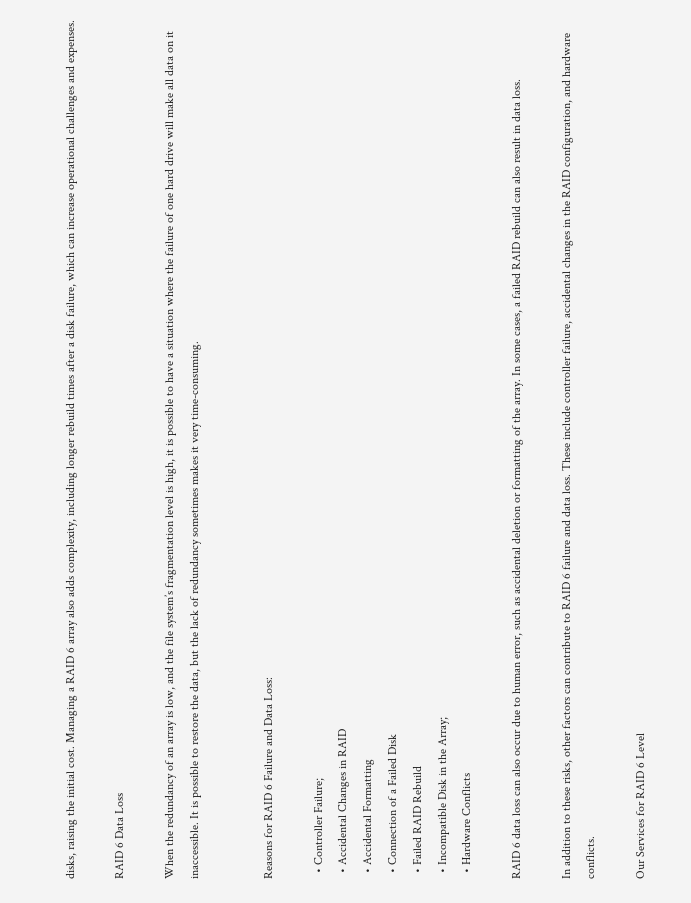disks, raising the initial cost. Managing a RAID 6 array also adds complexity, including longer rebuild times after a disk failure, which can increase operational challenges and expenses.

RAID 6 Data Loss

When the redundancy of an array is low, and the file system’s fragmentation level is high, it is possible to have a situation where the failure of one hard drive will make all data on it inaccessible. It is possible to restore the data, but the lack of redundancy sometimes makes it very time-consuming.


Reasons for RAID 6 Failure and Data Loss:

  • Controller Failure;
  • Accidental Changes in RAID
  • Accidental Formatting
  • Connection of a Failed Disk
  • Failed RAID Rebuild
  • Incompatible Disk in the Array;
  • Hardware Conflicts

RAID 6 data loss can also occur due to human error, such as accidental deletion or formatting of the array. In some cases, a failed RAID rebuild can also result in data loss.

In addition to these risks, other factors can contribute to RAID 6 failure and data loss. These include controller failure, accidental changes in the RAID configuration, and hardware conflicts.

Our Services for RAID 6 Level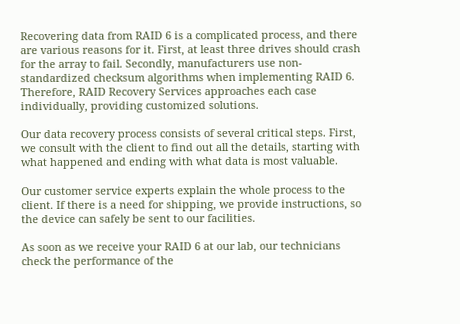Recovering data from RAID 6 is a complicated process, and there are various reasons for it. First, at least three drives should crash for the array to fail. Secondly, manufacturers use non-standardized checksum algorithms when implementing RAID 6. Therefore, RAID Recovery Services approaches each case individually, providing customized solutions.

Our data recovery process consists of several critical steps. First, we consult with the client to find out all the details, starting with what happened and ending with what data is most valuable.

Our customer service experts explain the whole process to the client. If there is a need for shipping, we provide instructions, so the device can safely be sent to our facilities.

As soon as we receive your RAID 6 at our lab, our technicians check the performance of the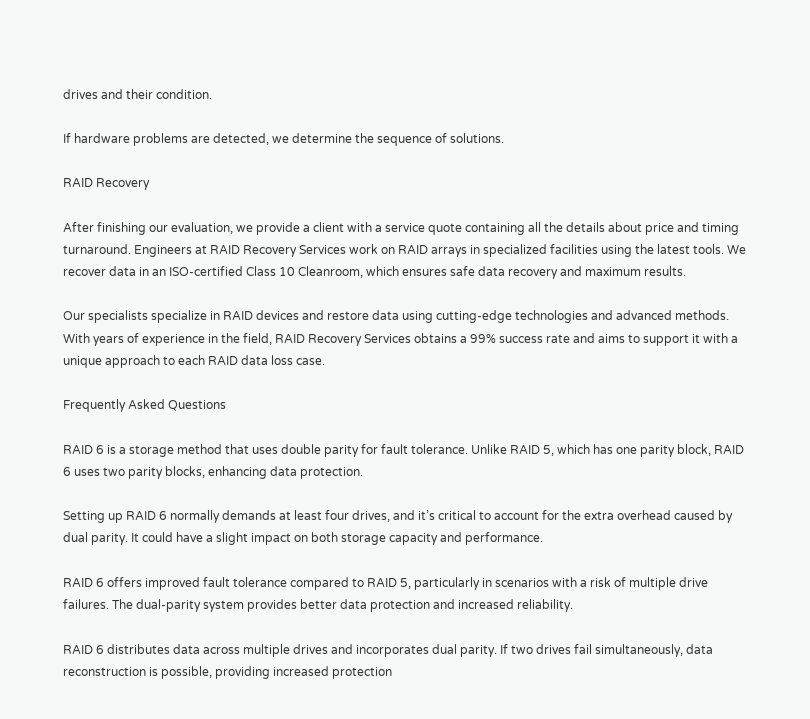drives and their condition.

If hardware problems are detected, we determine the sequence of solutions.

RAID Recovery

After finishing our evaluation, we provide a client with a service quote containing all the details about price and timing turnaround. Engineers at RAID Recovery Services work on RAID arrays in specialized facilities using the latest tools. We recover data in an ISO-certified Class 10 Cleanroom, which ensures safe data recovery and maximum results.

Our specialists specialize in RAID devices and restore data using cutting-edge technologies and advanced methods. With years of experience in the field, RAID Recovery Services obtains a 99% success rate and aims to support it with a unique approach to each RAID data loss case.

Frequently Asked Questions

RAID 6 is a storage method that uses double parity for fault tolerance. Unlike RAID 5, which has one parity block, RAID 6 uses two parity blocks, enhancing data protection.

Setting up RAID 6 normally demands at least four drives, and it’s critical to account for the extra overhead caused by dual parity. It could have a slight impact on both storage capacity and performance.

RAID 6 offers improved fault tolerance compared to RAID 5, particularly in scenarios with a risk of multiple drive failures. The dual-parity system provides better data protection and increased reliability.

RAID 6 distributes data across multiple drives and incorporates dual parity. If two drives fail simultaneously, data reconstruction is possible, providing increased protection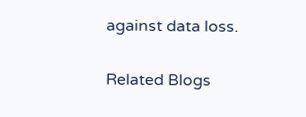against data loss.

Related Blogs